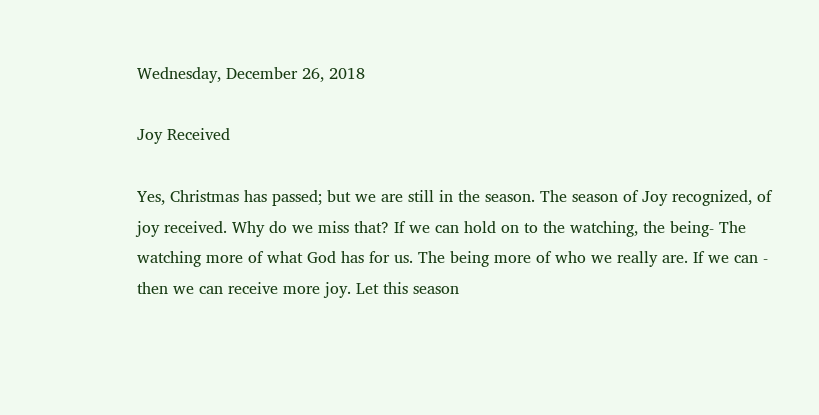Wednesday, December 26, 2018

Joy Received

Yes, Christmas has passed; but we are still in the season. The season of Joy recognized, of joy received. Why do we miss that? If we can hold on to the watching, the being- The watching more of what God has for us. The being more of who we really are. If we can - then we can receive more joy. Let this season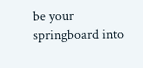be your springboard into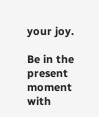your joy.

Be in the present moment with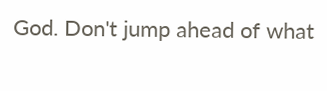God. Don't jump ahead of what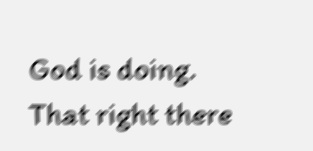God is doing. That right there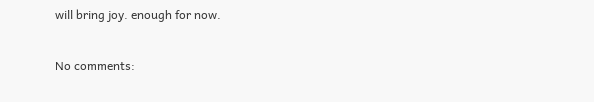will bring joy. enough for now.

No comments: